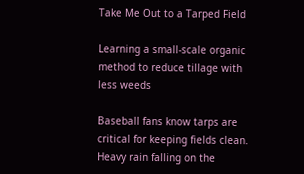Take Me Out to a Tarped Field

Learning a small-scale organic method to reduce tillage with less weeds

Baseball fans know tarps are critical for keeping fields clean. Heavy rain falling on the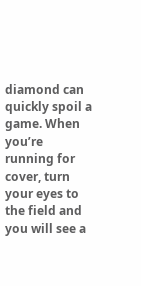diamond can quickly spoil a game. When you’re running for cover, turn your eyes to the field and you will see a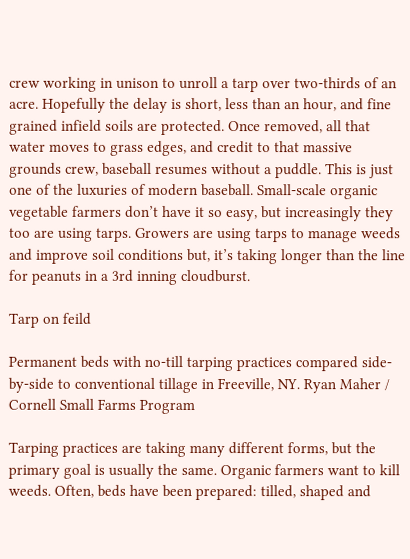crew working in unison to unroll a tarp over two-thirds of an acre. Hopefully the delay is short, less than an hour, and fine grained infield soils are protected. Once removed, all that water moves to grass edges, and credit to that massive grounds crew, baseball resumes without a puddle. This is just one of the luxuries of modern baseball. Small-scale organic vegetable farmers don’t have it so easy, but increasingly they too are using tarps. Growers are using tarps to manage weeds and improve soil conditions but, it’s taking longer than the line for peanuts in a 3rd inning cloudburst.

Tarp on feild

Permanent beds with no-till tarping practices compared side-by-side to conventional tillage in Freeville, NY. Ryan Maher / Cornell Small Farms Program

Tarping practices are taking many different forms, but the primary goal is usually the same. Organic farmers want to kill weeds. Often, beds have been prepared: tilled, shaped and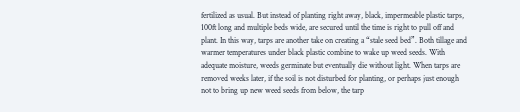fertilized as usual. But instead of planting right away, black, impermeable plastic tarps, 100ft long and multiple beds wide, are secured until the time is right to pull off and plant. In this way, tarps are another take on creating a “stale seed bed”. Both tillage and warmer temperatures under black plastic combine to wake up weed seeds. With adequate moisture, weeds germinate but eventually die without light. When tarps are removed weeks later, if the soil is not disturbed for planting, or perhaps just enough not to bring up new weed seeds from below, the tarp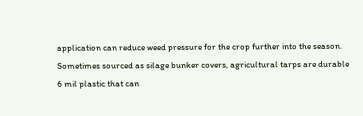application can reduce weed pressure for the crop further into the season.  Sometimes sourced as silage bunker covers, agricultural tarps are durable 6 mil plastic that can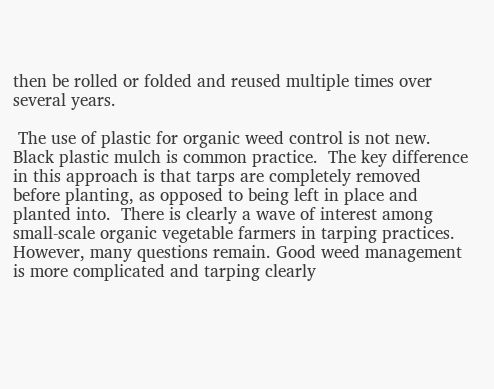then be rolled or folded and reused multiple times over several years.

 The use of plastic for organic weed control is not new. Black plastic mulch is common practice.  The key difference in this approach is that tarps are completely removed before planting, as opposed to being left in place and planted into.  There is clearly a wave of interest among small-scale organic vegetable farmers in tarping practices.  However, many questions remain. Good weed management is more complicated and tarping clearly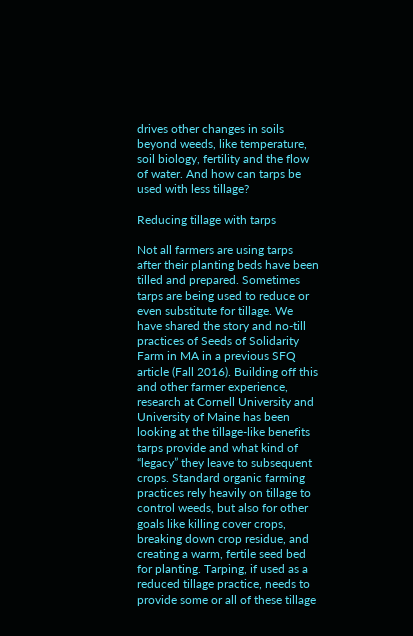drives other changes in soils beyond weeds, like temperature, soil biology, fertility and the flow of water. And how can tarps be used with less tillage?

Reducing tillage with tarps

Not all farmers are using tarps after their planting beds have been tilled and prepared. Sometimes tarps are being used to reduce or even substitute for tillage. We have shared the story and no-till practices of Seeds of Solidarity Farm in MA in a previous SFQ article (Fall 2016). Building off this and other farmer experience, research at Cornell University and University of Maine has been looking at the tillage-like benefits tarps provide and what kind of “legacy” they leave to subsequent crops. Standard organic farming practices rely heavily on tillage to control weeds, but also for other goals like killing cover crops, breaking down crop residue, and creating a warm, fertile seed bed for planting. Tarping, if used as a reduced tillage practice, needs to provide some or all of these tillage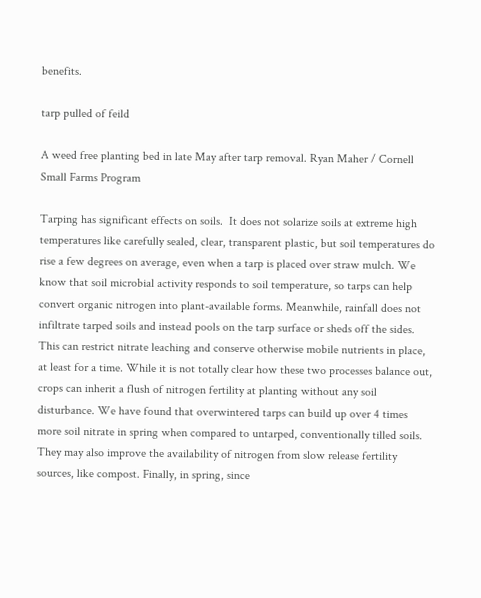benefits.

tarp pulled of feild

A weed free planting bed in late May after tarp removal. Ryan Maher / Cornell Small Farms Program

Tarping has significant effects on soils.  It does not solarize soils at extreme high temperatures like carefully sealed, clear, transparent plastic, but soil temperatures do rise a few degrees on average, even when a tarp is placed over straw mulch. We know that soil microbial activity responds to soil temperature, so tarps can help convert organic nitrogen into plant-available forms. Meanwhile, rainfall does not infiltrate tarped soils and instead pools on the tarp surface or sheds off the sides. This can restrict nitrate leaching and conserve otherwise mobile nutrients in place, at least for a time. While it is not totally clear how these two processes balance out, crops can inherit a flush of nitrogen fertility at planting without any soil disturbance. We have found that overwintered tarps can build up over 4 times more soil nitrate in spring when compared to untarped, conventionally tilled soils. They may also improve the availability of nitrogen from slow release fertility sources, like compost. Finally, in spring, since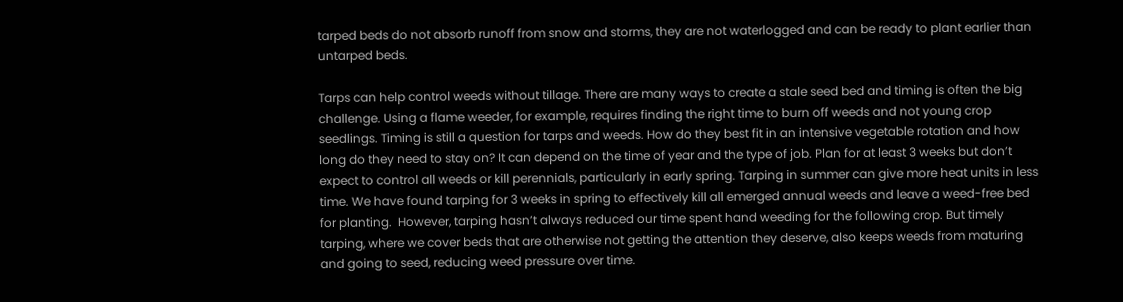tarped beds do not absorb runoff from snow and storms, they are not waterlogged and can be ready to plant earlier than untarped beds.

Tarps can help control weeds without tillage. There are many ways to create a stale seed bed and timing is often the big challenge. Using a flame weeder, for example, requires finding the right time to burn off weeds and not young crop seedlings. Timing is still a question for tarps and weeds. How do they best fit in an intensive vegetable rotation and how long do they need to stay on? It can depend on the time of year and the type of job. Plan for at least 3 weeks but don’t expect to control all weeds or kill perennials, particularly in early spring. Tarping in summer can give more heat units in less time. We have found tarping for 3 weeks in spring to effectively kill all emerged annual weeds and leave a weed-free bed for planting.  However, tarping hasn’t always reduced our time spent hand weeding for the following crop. But timely tarping, where we cover beds that are otherwise not getting the attention they deserve, also keeps weeds from maturing and going to seed, reducing weed pressure over time.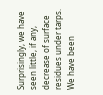Surprisingly, we have seen little, if any, decrease of surface residues under tarps. We have been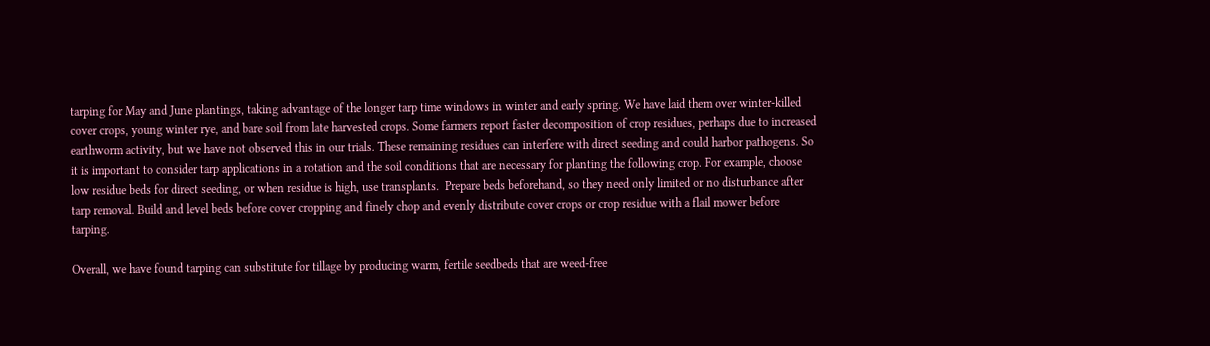tarping for May and June plantings, taking advantage of the longer tarp time windows in winter and early spring. We have laid them over winter-killed cover crops, young winter rye, and bare soil from late harvested crops. Some farmers report faster decomposition of crop residues, perhaps due to increased earthworm activity, but we have not observed this in our trials. These remaining residues can interfere with direct seeding and could harbor pathogens. So it is important to consider tarp applications in a rotation and the soil conditions that are necessary for planting the following crop. For example, choose low residue beds for direct seeding, or when residue is high, use transplants.  Prepare beds beforehand, so they need only limited or no disturbance after tarp removal. Build and level beds before cover cropping and finely chop and evenly distribute cover crops or crop residue with a flail mower before tarping.

Overall, we have found tarping can substitute for tillage by producing warm, fertile seedbeds that are weed-free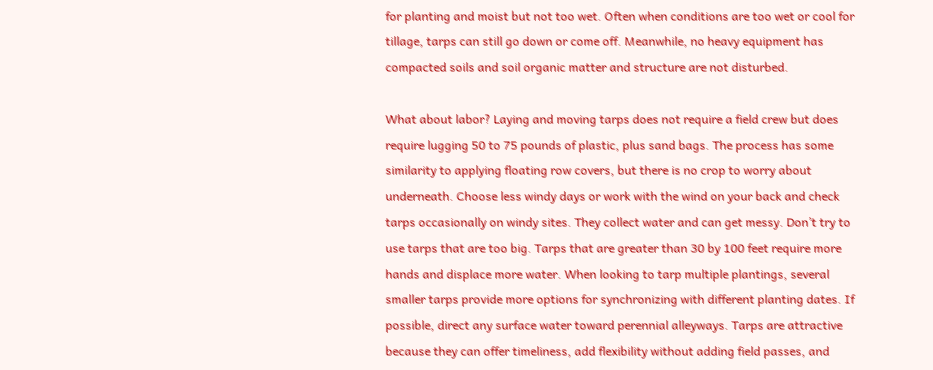for planting and moist but not too wet. Often when conditions are too wet or cool for tillage, tarps can still go down or come off. Meanwhile, no heavy equipment has compacted soils and soil organic matter and structure are not disturbed.

What about labor? Laying and moving tarps does not require a field crew but does require lugging 50 to 75 pounds of plastic, plus sand bags. The process has some similarity to applying floating row covers, but there is no crop to worry about underneath. Choose less windy days or work with the wind on your back and check tarps occasionally on windy sites. They collect water and can get messy. Don’t try to use tarps that are too big. Tarps that are greater than 30 by 100 feet require more hands and displace more water. When looking to tarp multiple plantings, several smaller tarps provide more options for synchronizing with different planting dates. If possible, direct any surface water toward perennial alleyways. Tarps are attractive because they can offer timeliness, add flexibility without adding field passes, and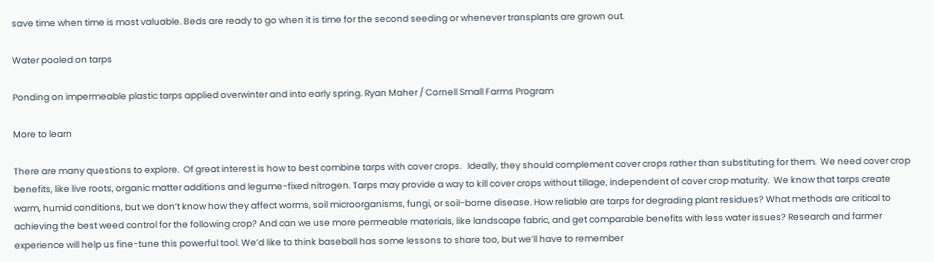save time when time is most valuable. Beds are ready to go when it is time for the second seeding or whenever transplants are grown out.

Water pooled on tarps

Ponding on impermeable plastic tarps applied overwinter and into early spring. Ryan Maher / Cornell Small Farms Program

More to learn

There are many questions to explore.  Of great interest is how to best combine tarps with cover crops.   Ideally, they should complement cover crops rather than substituting for them.  We need cover crop benefits, like live roots, organic matter additions and legume-fixed nitrogen. Tarps may provide a way to kill cover crops without tillage, independent of cover crop maturity.  We know that tarps create warm, humid conditions, but we don’t know how they affect worms, soil microorganisms, fungi, or soil-borne disease. How reliable are tarps for degrading plant residues? What methods are critical to achieving the best weed control for the following crop? And can we use more permeable materials, like landscape fabric, and get comparable benefits with less water issues? Research and farmer experience will help us fine-tune this powerful tool. We’d like to think baseball has some lessons to share too, but we’ll have to remember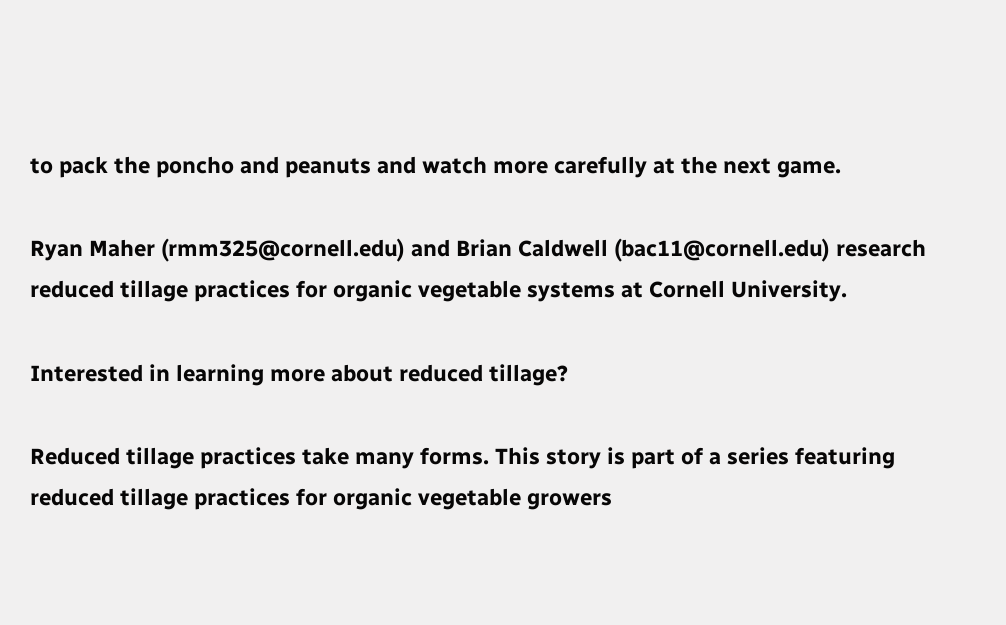to pack the poncho and peanuts and watch more carefully at the next game.

Ryan Maher (rmm325@cornell.edu) and Brian Caldwell (bac11@cornell.edu) research reduced tillage practices for organic vegetable systems at Cornell University.

Interested in learning more about reduced tillage?

Reduced tillage practices take many forms. This story is part of a series featuring reduced tillage practices for organic vegetable growers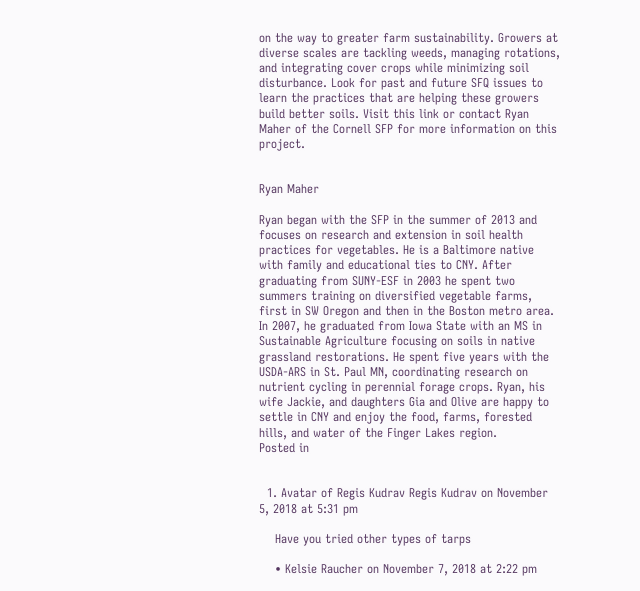on the way to greater farm sustainability. Growers at diverse scales are tackling weeds, managing rotations, and integrating cover crops while minimizing soil disturbance. Look for past and future SFQ issues to learn the practices that are helping these growers build better soils. Visit this link or contact Ryan Maher of the Cornell SFP for more information on this project.


Ryan Maher

Ryan began with the SFP in the summer of 2013 and focuses on research and extension in soil health practices for vegetables. He is a Baltimore native with family and educational ties to CNY. After graduating from SUNY-ESF in 2003 he spent two summers training on diversified vegetable farms, first in SW Oregon and then in the Boston metro area. In 2007, he graduated from Iowa State with an MS in Sustainable Agriculture focusing on soils in native grassland restorations. He spent five years with the USDA-ARS in St. Paul MN, coordinating research on nutrient cycling in perennial forage crops. Ryan, his wife Jackie, and daughters Gia and Olive are happy to settle in CNY and enjoy the food, farms, forested hills, and water of the Finger Lakes region.
Posted in


  1. Avatar of Regis Kudrav Regis Kudrav on November 5, 2018 at 5:31 pm

    Have you tried other types of tarps

    • Kelsie Raucher on November 7, 2018 at 2:22 pm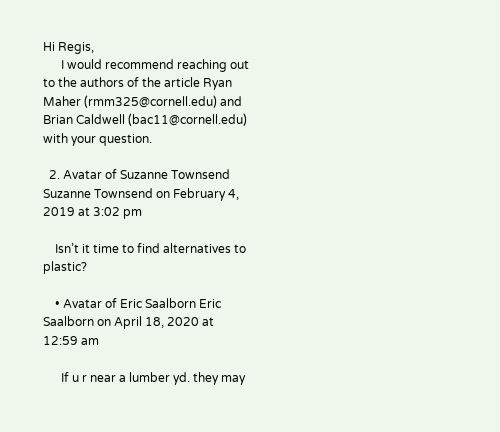Hi Regis,
      I would recommend reaching out to the authors of the article Ryan Maher (rmm325@cornell.edu) and Brian Caldwell (bac11@cornell.edu) with your question.

  2. Avatar of Suzanne Townsend Suzanne Townsend on February 4, 2019 at 3:02 pm

    Isn’t it time to find alternatives to plastic?

    • Avatar of Eric Saalborn Eric Saalborn on April 18, 2020 at 12:59 am

      If u r near a lumber yd. they may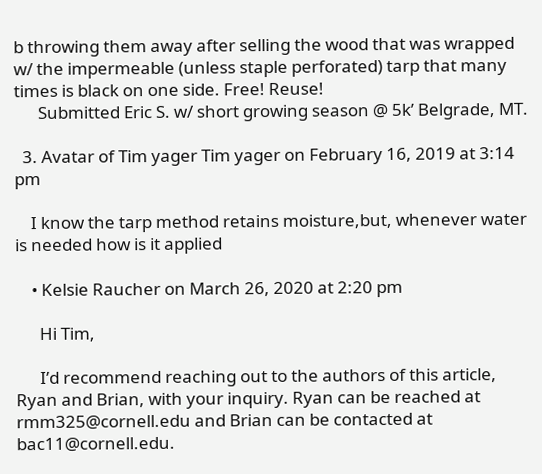b throwing them away after selling the wood that was wrapped w/ the impermeable (unless staple perforated) tarp that many times is black on one side. Free! Reuse!
      Submitted Eric S. w/ short growing season @ 5k’ Belgrade, MT.

  3. Avatar of Tim yager Tim yager on February 16, 2019 at 3:14 pm

    I know the tarp method retains moisture,but, whenever water is needed how is it applied

    • Kelsie Raucher on March 26, 2020 at 2:20 pm

      Hi Tim,

      I’d recommend reaching out to the authors of this article, Ryan and Brian, with your inquiry. Ryan can be reached at rmm325@cornell.edu and Brian can be contacted at bac11@cornell.edu.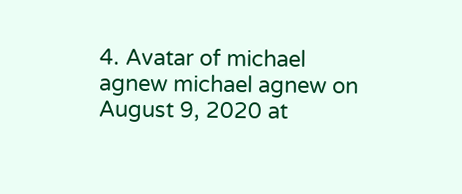4. Avatar of michael agnew michael agnew on August 9, 2020 at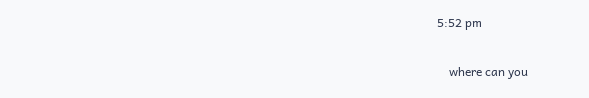5:52 pm

    where can you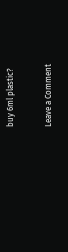buy 6ml plastic?

Leave a Comment